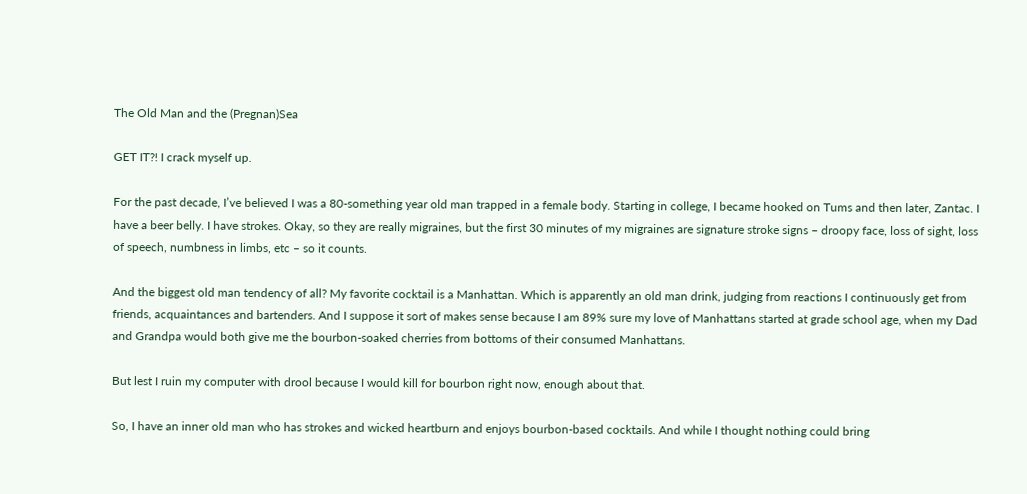The Old Man and the (Pregnan)Sea

GET IT?! I crack myself up.

For the past decade, I’ve believed I was a 80-something year old man trapped in a female body. Starting in college, I became hooked on Tums and then later, Zantac. I have a beer belly. I have strokes. Okay, so they are really migraines, but the first 30 minutes of my migraines are signature stroke signs – droopy face, loss of sight, loss of speech, numbness in limbs, etc – so it counts.

And the biggest old man tendency of all? My favorite cocktail is a Manhattan. Which is apparently an old man drink, judging from reactions I continuously get from friends, acquaintances and bartenders. And I suppose it sort of makes sense because I am 89% sure my love of Manhattans started at grade school age, when my Dad and Grandpa would both give me the bourbon-soaked cherries from bottoms of their consumed Manhattans.

But lest I ruin my computer with drool because I would kill for bourbon right now, enough about that.

So, I have an inner old man who has strokes and wicked heartburn and enjoys bourbon-based cocktails. And while I thought nothing could bring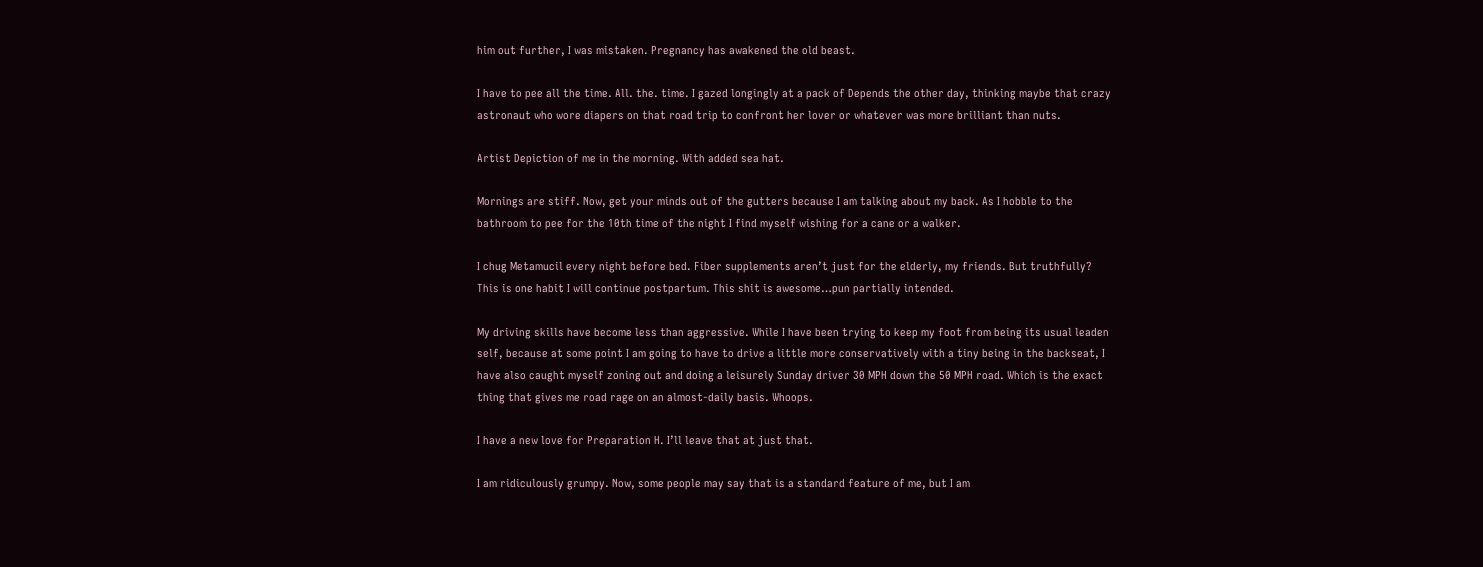him out further, I was mistaken. Pregnancy has awakened the old beast.

I have to pee all the time. All. the. time. I gazed longingly at a pack of Depends the other day, thinking maybe that crazy astronaut who wore diapers on that road trip to confront her lover or whatever was more brilliant than nuts.

Artist Depiction of me in the morning. With added sea hat.

Mornings are stiff. Now, get your minds out of the gutters because I am talking about my back. As I hobble to the bathroom to pee for the 10th time of the night I find myself wishing for a cane or a walker.

I chug Metamucil every night before bed. Fiber supplements aren’t just for the elderly, my friends. But truthfully? This is one habit I will continue postpartum. This shit is awesome…pun partially intended.

My driving skills have become less than aggressive. While I have been trying to keep my foot from being its usual leaden self, because at some point I am going to have to drive a little more conservatively with a tiny being in the backseat, I have also caught myself zoning out and doing a leisurely Sunday driver 30 MPH down the 50 MPH road. Which is the exact thing that gives me road rage on an almost-daily basis. Whoops.

I have a new love for Preparation H. I’ll leave that at just that.

I am ridiculously grumpy. Now, some people may say that is a standard feature of me, but I am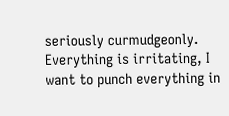seriously curmudgeonly. Everything is irritating, I want to punch everything in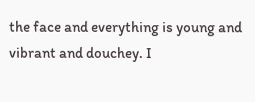the face and everything is young and vibrant and douchey. I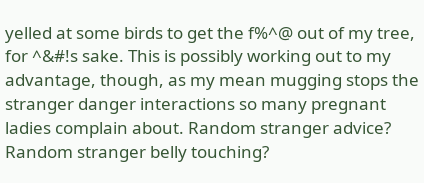yelled at some birds to get the f%^@ out of my tree, for ^&#!s sake. This is possibly working out to my advantage, though, as my mean mugging stops the stranger danger interactions so many pregnant ladies complain about. Random stranger advice? Random stranger belly touching?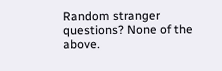Random stranger questions? None of the above.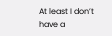At least I don’t have a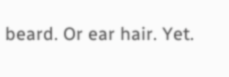beard. Or ear hair. Yet.